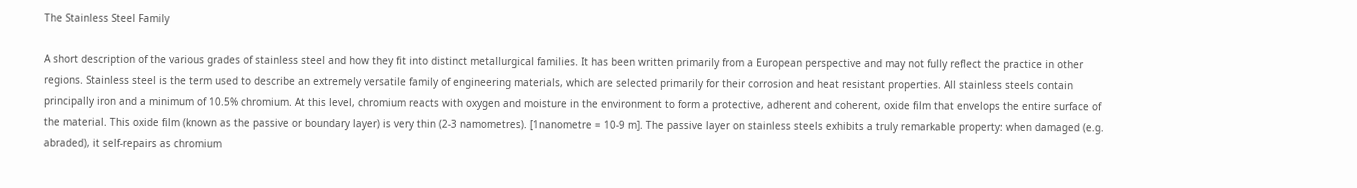The Stainless Steel Family

A short description of the various grades of stainless steel and how they fit into distinct metallurgical families. It has been written primarily from a European perspective and may not fully reflect the practice in other regions. Stainless steel is the term used to describe an extremely versatile family of engineering materials, which are selected primarily for their corrosion and heat resistant properties. All stainless steels contain principally iron and a minimum of 10.5% chromium. At this level, chromium reacts with oxygen and moisture in the environment to form a protective, adherent and coherent, oxide film that envelops the entire surface of the material. This oxide film (known as the passive or boundary layer) is very thin (2-3 namometres). [1nanometre = 10-9 m]. The passive layer on stainless steels exhibits a truly remarkable property: when damaged (e.g. abraded), it self-repairs as chromium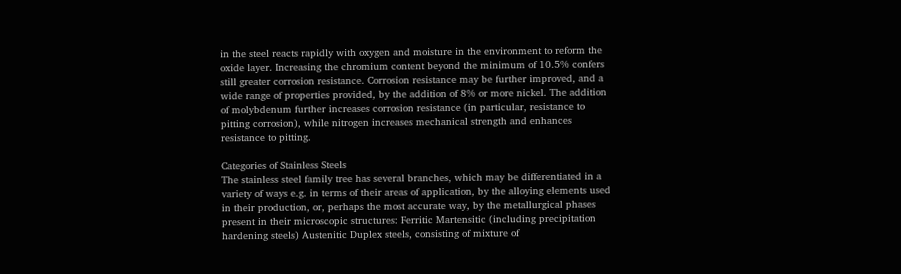in the steel reacts rapidly with oxygen and moisture in the environment to reform the oxide layer. Increasing the chromium content beyond the minimum of 10.5% confers still greater corrosion resistance. Corrosion resistance may be further improved, and a wide range of properties provided, by the addition of 8% or more nickel. The addition of molybdenum further increases corrosion resistance (in particular, resistance to pitting corrosion), while nitrogen increases mechanical strength and enhances resistance to pitting.

Categories of Stainless Steels
The stainless steel family tree has several branches, which may be differentiated in a variety of ways e.g. in terms of their areas of application, by the alloying elements used in their production, or, perhaps the most accurate way, by the metallurgical phases present in their microscopic structures: Ferritic Martensitic (including precipitation hardening steels) Austenitic Duplex steels, consisting of mixture of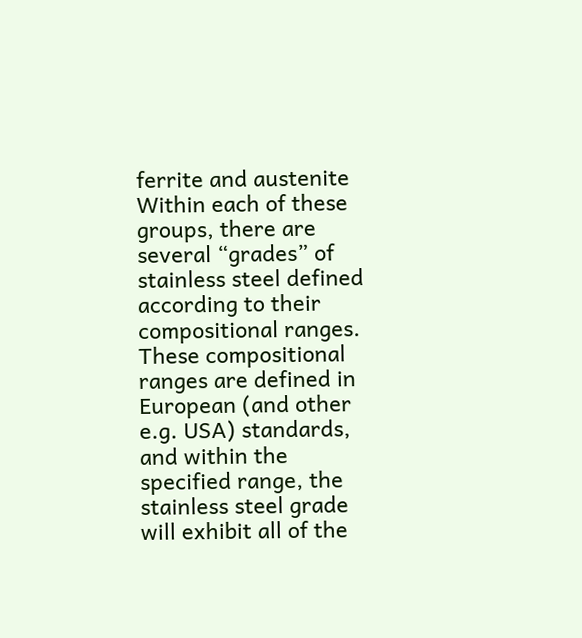ferrite and austenite Within each of these groups, there are several “grades” of stainless steel defined according to their compositional ranges. These compositional ranges are defined in European (and other e.g. USA) standards, and within the specified range, the stainless steel grade will exhibit all of the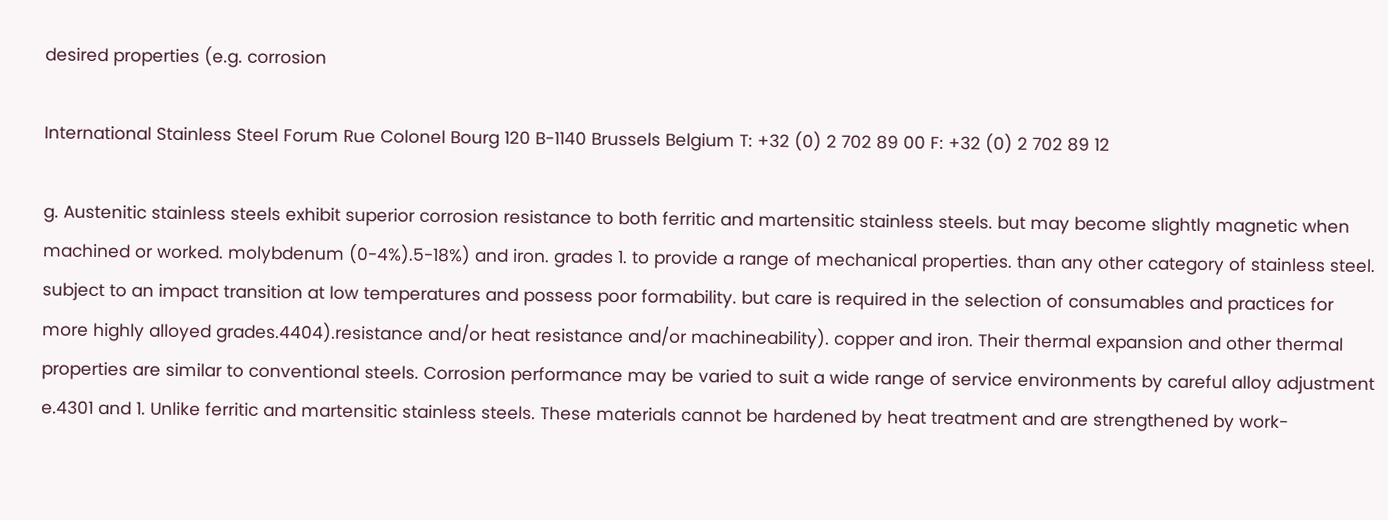desired properties (e.g. corrosion

International Stainless Steel Forum Rue Colonel Bourg 120 B-1140 Brussels Belgium T: +32 (0) 2 702 89 00 F: +32 (0) 2 702 89 12

g. Austenitic stainless steels exhibit superior corrosion resistance to both ferritic and martensitic stainless steels. but may become slightly magnetic when machined or worked. molybdenum (0-4%).5-18%) and iron. grades 1. to provide a range of mechanical properties. than any other category of stainless steel. subject to an impact transition at low temperatures and possess poor formability. but care is required in the selection of consumables and practices for more highly alloyed grades.4404).resistance and/or heat resistance and/or machineability). copper and iron. Their thermal expansion and other thermal properties are similar to conventional steels. Corrosion performance may be varied to suit a wide range of service environments by careful alloy adjustment e.4301 and 1. Unlike ferritic and martensitic stainless steels. These materials cannot be hardened by heat treatment and are strengthened by work-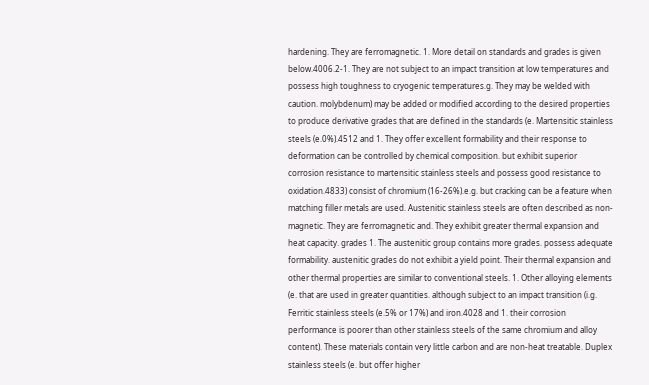hardening. They are ferromagnetic. 1. More detail on standards and grades is given below.4006.2-1. They are not subject to an impact transition at low temperatures and possess high toughness to cryogenic temperatures.g. They may be welded with caution. molybdenum) may be added or modified according to the desired properties to produce derivative grades that are defined in the standards (e. Martensitic stainless steels (e.0%).4512 and 1. They offer excellent formability and their response to deformation can be controlled by chemical composition. but exhibit superior corrosion resistance to martensitic stainless steels and possess good resistance to oxidation.4833) consist of chromium (16-26%).e.g. but cracking can be a feature when matching filler metals are used. Austenitic stainless steels are often described as non-magnetic. They are ferromagnetic and. They exhibit greater thermal expansion and heat capacity. grades 1. The austenitic group contains more grades. possess adequate formability. austenitic grades do not exhibit a yield point. Their thermal expansion and other thermal properties are similar to conventional steels. 1. Other alloying elements (e. that are used in greater quantities. although subject to an impact transition (i.g. Ferritic stainless steels (e.5% or 17%) and iron.4028 and 1. their corrosion performance is poorer than other stainless steels of the same chromium and alloy content). These materials contain very little carbon and are non-heat treatable. Duplex stainless steels (e. but offer higher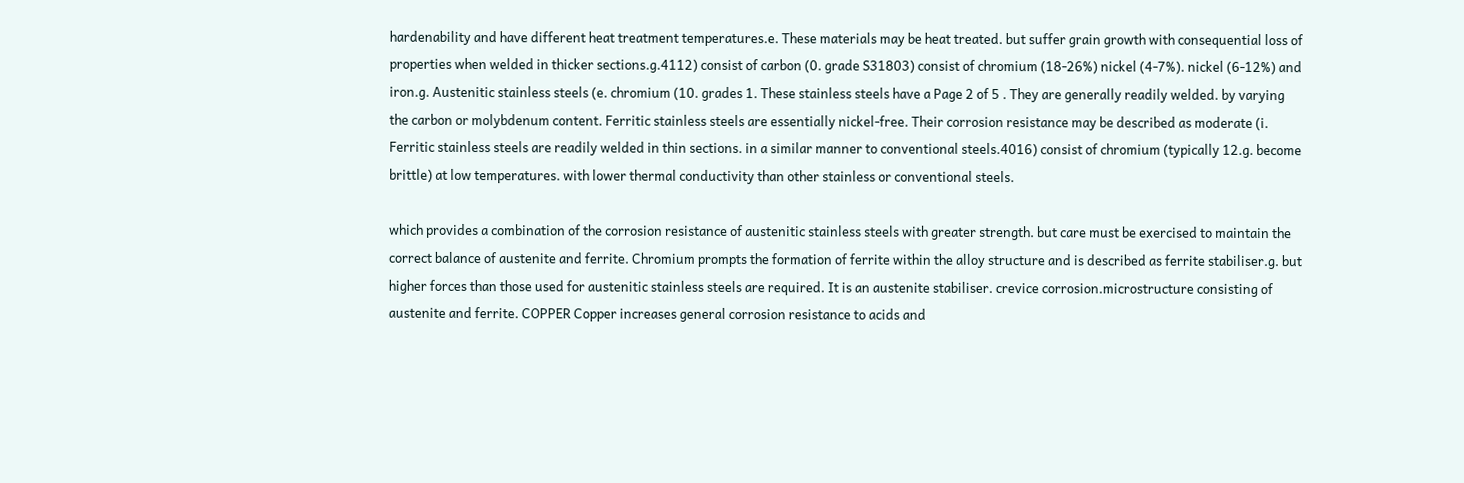hardenability and have different heat treatment temperatures.e. These materials may be heat treated. but suffer grain growth with consequential loss of properties when welded in thicker sections.g.4112) consist of carbon (0. grade S31803) consist of chromium (18-26%) nickel (4-7%). nickel (6-12%) and iron.g. Austenitic stainless steels (e. chromium (10. grades 1. These stainless steels have a Page 2 of 5 . They are generally readily welded. by varying the carbon or molybdenum content. Ferritic stainless steels are essentially nickel-free. Their corrosion resistance may be described as moderate (i. Ferritic stainless steels are readily welded in thin sections. in a similar manner to conventional steels.4016) consist of chromium (typically 12.g. become brittle) at low temperatures. with lower thermal conductivity than other stainless or conventional steels.

which provides a combination of the corrosion resistance of austenitic stainless steels with greater strength. but care must be exercised to maintain the correct balance of austenite and ferrite. Chromium prompts the formation of ferrite within the alloy structure and is described as ferrite stabiliser.g. but higher forces than those used for austenitic stainless steels are required. It is an austenite stabiliser. crevice corrosion.microstructure consisting of austenite and ferrite. COPPER Copper increases general corrosion resistance to acids and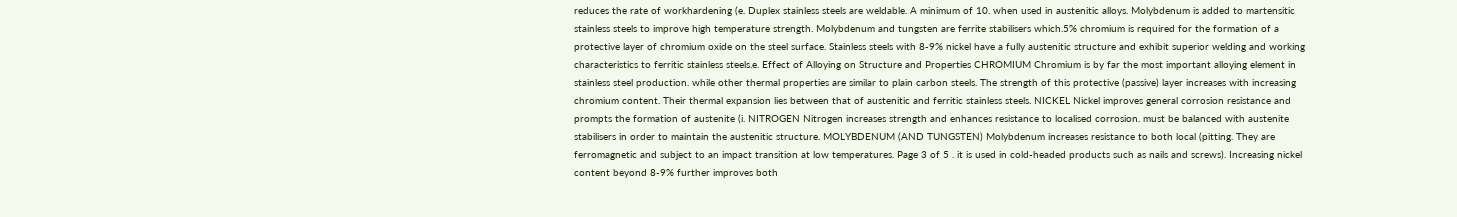reduces the rate of workhardening (e. Duplex stainless steels are weldable. A minimum of 10. when used in austenitic alloys. Molybdenum is added to martensitic stainless steels to improve high temperature strength. Molybdenum and tungsten are ferrite stabilisers which.5% chromium is required for the formation of a protective layer of chromium oxide on the steel surface. Stainless steels with 8-9% nickel have a fully austenitic structure and exhibit superior welding and working characteristics to ferritic stainless steels.e. Effect of Alloying on Structure and Properties CHROMIUM Chromium is by far the most important alloying element in stainless steel production. while other thermal properties are similar to plain carbon steels. The strength of this protective (passive) layer increases with increasing chromium content. Their thermal expansion lies between that of austenitic and ferritic stainless steels. NICKEL Nickel improves general corrosion resistance and prompts the formation of austenite (i. NITROGEN Nitrogen increases strength and enhances resistance to localised corrosion. must be balanced with austenite stabilisers in order to maintain the austenitic structure. MOLYBDENUM (AND TUNGSTEN) Molybdenum increases resistance to both local (pitting. They are ferromagnetic and subject to an impact transition at low temperatures. Page 3 of 5 . it is used in cold-headed products such as nails and screws). Increasing nickel content beyond 8-9% further improves both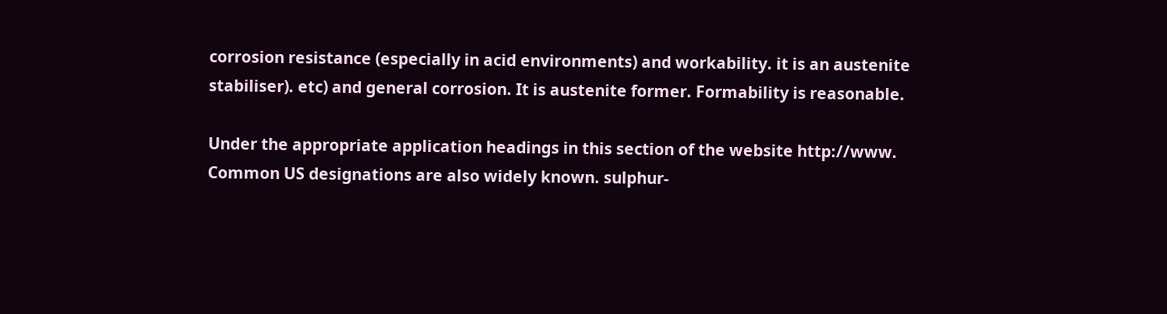corrosion resistance (especially in acid environments) and workability. it is an austenite stabiliser). etc) and general corrosion. It is austenite former. Formability is reasonable.

Under the appropriate application headings in this section of the website http://www. Common US designations are also widely known. sulphur-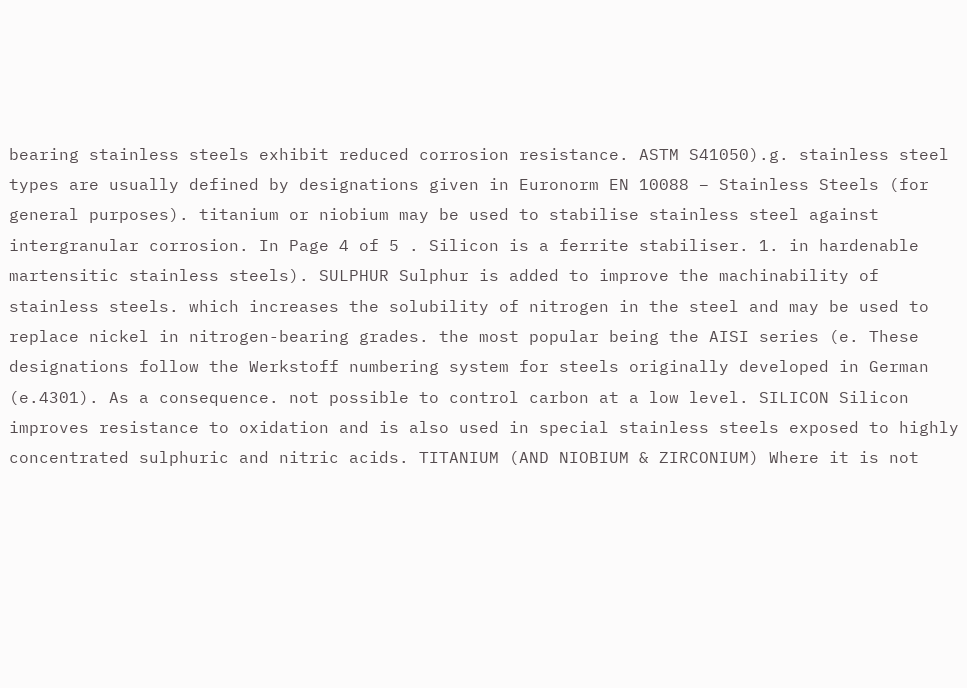bearing stainless steels exhibit reduced corrosion resistance. ASTM S41050).g. stainless steel types are usually defined by designations given in Euronorm EN 10088 – Stainless Steels (for general purposes). titanium or niobium may be used to stabilise stainless steel against intergranular corrosion. In Page 4 of 5 . Silicon is a ferrite stabiliser. 1. in hardenable martensitic stainless steels). SULPHUR Sulphur is added to improve the machinability of stainless steels. which increases the solubility of nitrogen in the steel and may be used to replace nickel in nitrogen-bearing grades. the most popular being the AISI series (e. These designations follow the Werkstoff numbering system for steels originally developed in German (e.4301). As a consequence. not possible to control carbon at a low level. SILICON Silicon improves resistance to oxidation and is also used in special stainless steels exposed to highly concentrated sulphuric and nitric acids. TITANIUM (AND NIOBIUM & ZIRCONIUM) Where it is not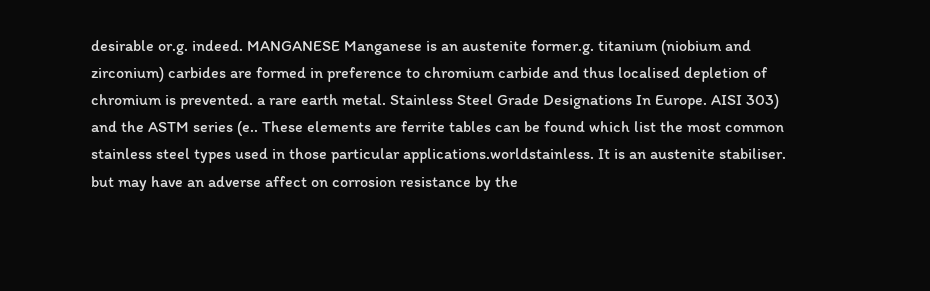desirable or.g. indeed. MANGANESE Manganese is an austenite former.g. titanium (niobium and zirconium) carbides are formed in preference to chromium carbide and thus localised depletion of chromium is prevented. a rare earth metal. Stainless Steel Grade Designations In Europe. AISI 303) and the ASTM series (e.. These elements are ferrite tables can be found which list the most common stainless steel types used in those particular applications.worldstainless. It is an austenite stabiliser. but may have an adverse affect on corrosion resistance by the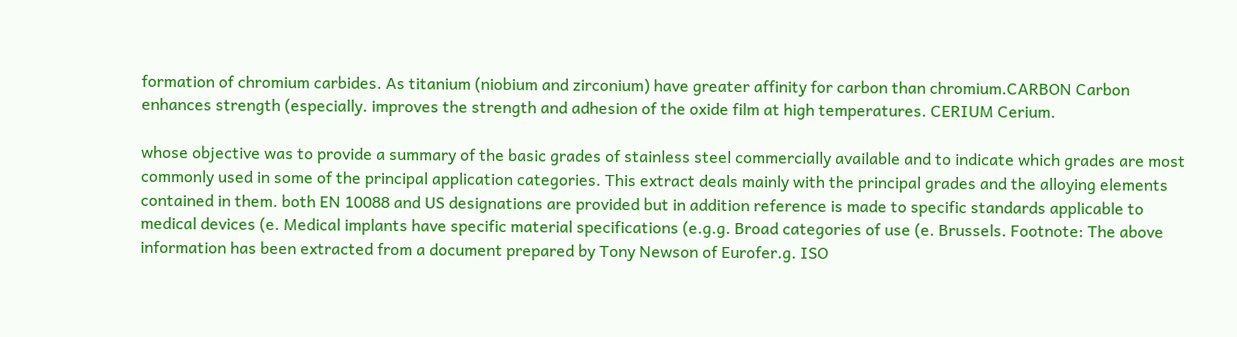formation of chromium carbides. As titanium (niobium and zirconium) have greater affinity for carbon than chromium.CARBON Carbon enhances strength (especially. improves the strength and adhesion of the oxide film at high temperatures. CERIUM Cerium.

whose objective was to provide a summary of the basic grades of stainless steel commercially available and to indicate which grades are most commonly used in some of the principal application categories. This extract deals mainly with the principal grades and the alloying elements contained in them. both EN 10088 and US designations are provided but in addition reference is made to specific standards applicable to medical devices (e. Medical implants have specific material specifications (e.g.g. Broad categories of use (e. Brussels. Footnote: The above information has been extracted from a document prepared by Tony Newson of Eurofer.g. ISO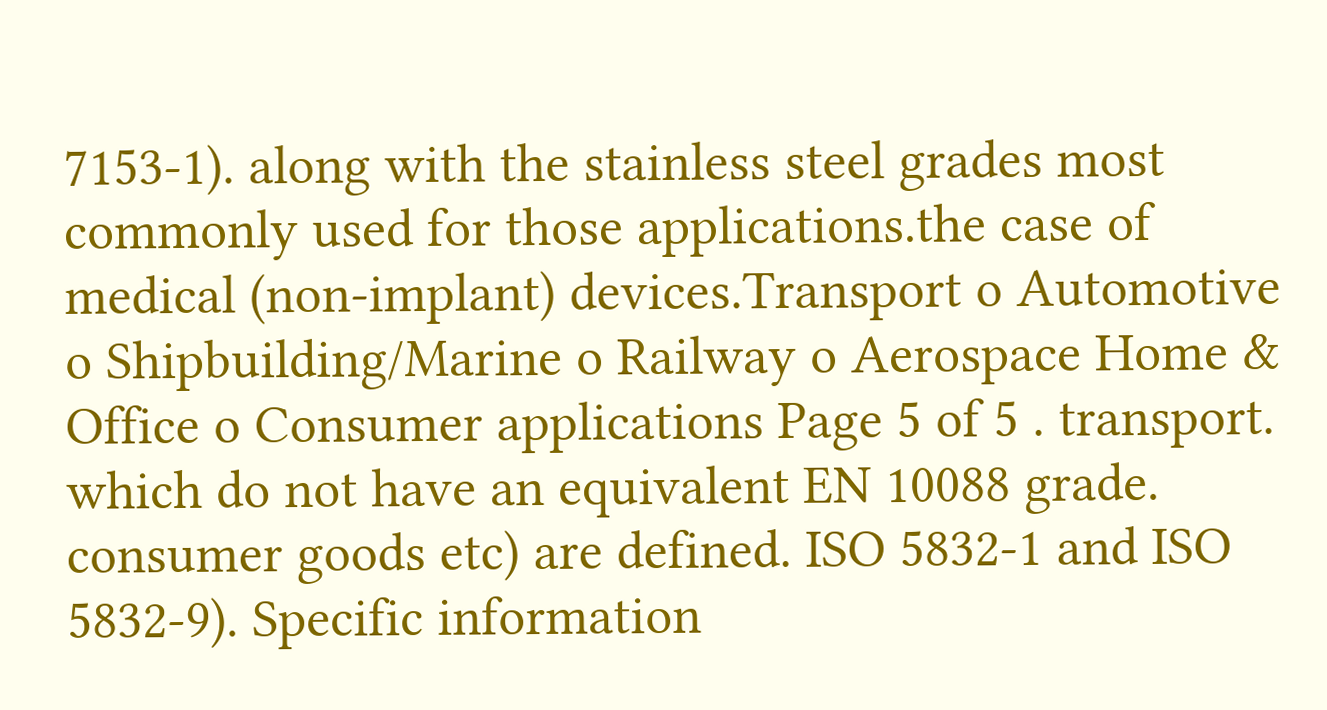7153-1). along with the stainless steel grades most commonly used for those applications.the case of medical (non-implant) devices.Transport o Automotive o Shipbuilding/Marine o Railway o Aerospace Home & Office o Consumer applications Page 5 of 5 . transport. which do not have an equivalent EN 10088 grade. consumer goods etc) are defined. ISO 5832-1 and ISO 5832-9). Specific information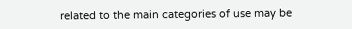related to the main categories of use may be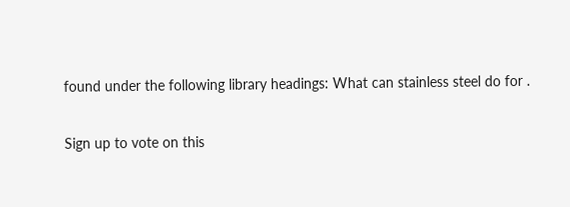found under the following library headings: What can stainless steel do for .

Sign up to vote on this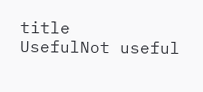title
UsefulNot useful